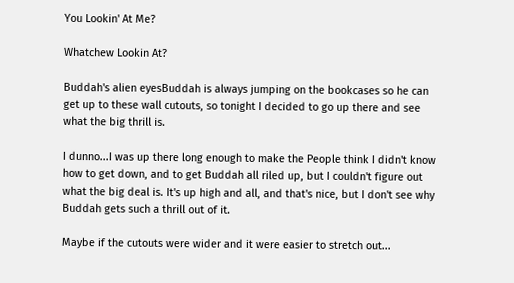You Lookin' At Me?

Whatchew Lookin At?

Buddah's alien eyesBuddah is always jumping on the bookcases so he can get up to these wall cutouts, so tonight I decided to go up there and see what the big thrill is.

I dunno...I was up there long enough to make the People think I didn't know how to get down, and to get Buddah all riled up, but I couldn't figure out what the big deal is. It's up high and all, and that's nice, but I don't see why Buddah gets such a thrill out of it.

Maybe if the cutouts were wider and it were easier to stretch out...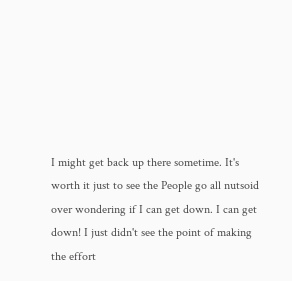I might get back up there sometime. It's worth it just to see the People go all nutsoid over wondering if I can get down. I can get down! I just didn't see the point of making the effort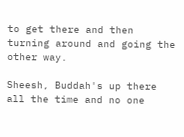to get there and then turning around and going the other way.

Sheesh, Buddah's up there all the time and no one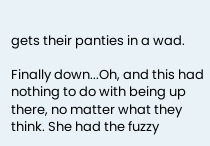gets their panties in a wad.

Finally down...Oh, and this had nothing to do with being up there, no matter what they think. She had the fuzzy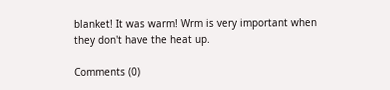blanket! It was warm! Wrm is very important when they don't have the heat up.

Comments (0)